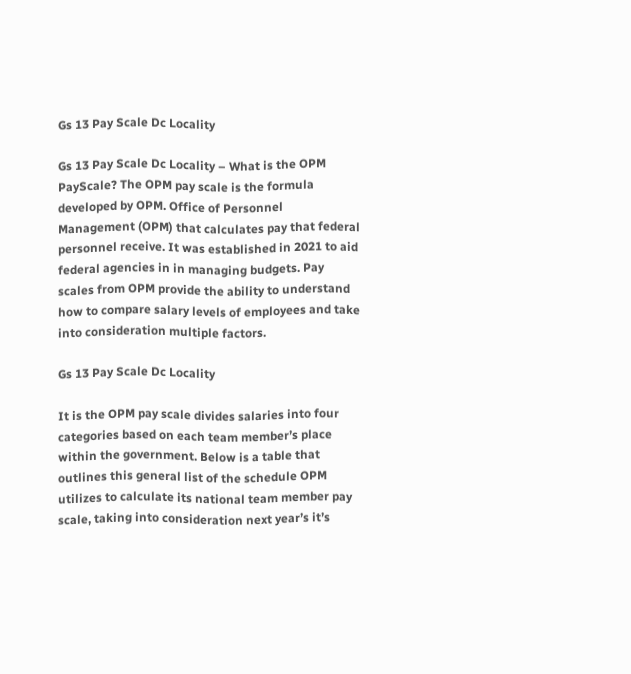Gs 13 Pay Scale Dc Locality

Gs 13 Pay Scale Dc Locality – What is the OPM PayScale? The OPM pay scale is the formula developed by OPM. Office of Personnel Management (OPM) that calculates pay that federal personnel receive. It was established in 2021 to aid federal agencies in in managing budgets. Pay scales from OPM provide the ability to understand how to compare salary levels of employees and take into consideration multiple factors.

Gs 13 Pay Scale Dc Locality

It is the OPM pay scale divides salaries into four categories based on each team member’s place within the government. Below is a table that outlines this general list of the schedule OPM utilizes to calculate its national team member pay scale, taking into consideration next year’s it’s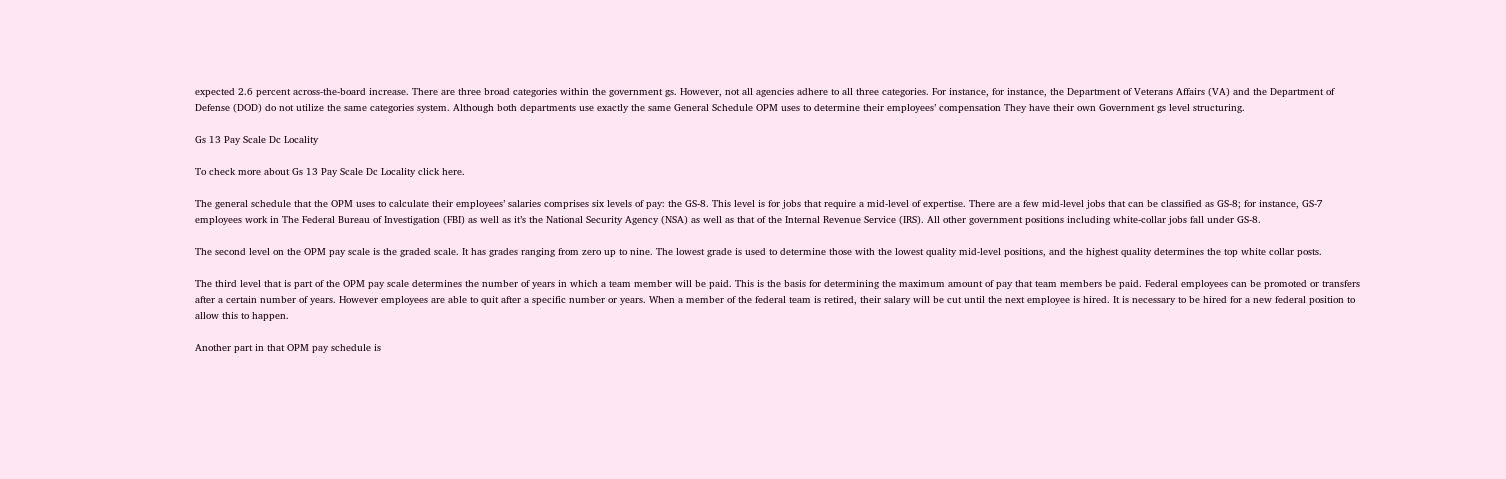expected 2.6 percent across-the-board increase. There are three broad categories within the government gs. However, not all agencies adhere to all three categories. For instance, for instance, the Department of Veterans Affairs (VA) and the Department of Defense (DOD) do not utilize the same categories system. Although both departments use exactly the same General Schedule OPM uses to determine their employees’ compensation They have their own Government gs level structuring.

Gs 13 Pay Scale Dc Locality

To check more about Gs 13 Pay Scale Dc Locality click here.

The general schedule that the OPM uses to calculate their employees’ salaries comprises six levels of pay: the GS-8. This level is for jobs that require a mid-level of expertise. There are a few mid-level jobs that can be classified as GS-8; for instance, GS-7 employees work in The Federal Bureau of Investigation (FBI) as well as it’s the National Security Agency (NSA) as well as that of the Internal Revenue Service (IRS). All other government positions including white-collar jobs fall under GS-8.

The second level on the OPM pay scale is the graded scale. It has grades ranging from zero up to nine. The lowest grade is used to determine those with the lowest quality mid-level positions, and the highest quality determines the top white collar posts.

The third level that is part of the OPM pay scale determines the number of years in which a team member will be paid. This is the basis for determining the maximum amount of pay that team members be paid. Federal employees can be promoted or transfers after a certain number of years. However employees are able to quit after a specific number or years. When a member of the federal team is retired, their salary will be cut until the next employee is hired. It is necessary to be hired for a new federal position to allow this to happen.

Another part in that OPM pay schedule is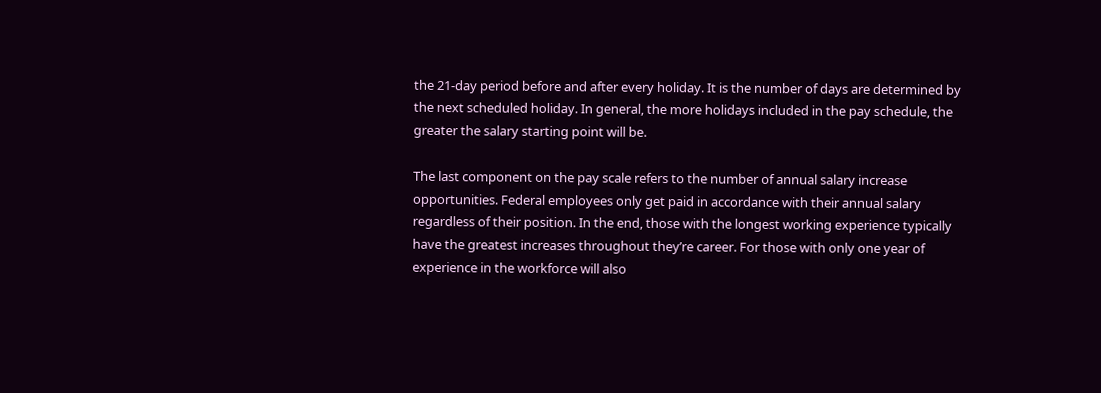the 21-day period before and after every holiday. It is the number of days are determined by the next scheduled holiday. In general, the more holidays included in the pay schedule, the greater the salary starting point will be.

The last component on the pay scale refers to the number of annual salary increase opportunities. Federal employees only get paid in accordance with their annual salary regardless of their position. In the end, those with the longest working experience typically have the greatest increases throughout they’re career. For those with only one year of experience in the workforce will also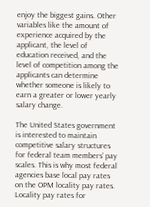enjoy the biggest gains. Other variables like the amount of experience acquired by the applicant, the level of education received, and the level of competition among the applicants can determine whether someone is likely to earn a greater or lower yearly salary change.

The United States government is interested to maintain competitive salary structures for federal team members’ pay scales. This is why most federal agencies base local pay rates on the OPM locality pay rates. Locality pay rates for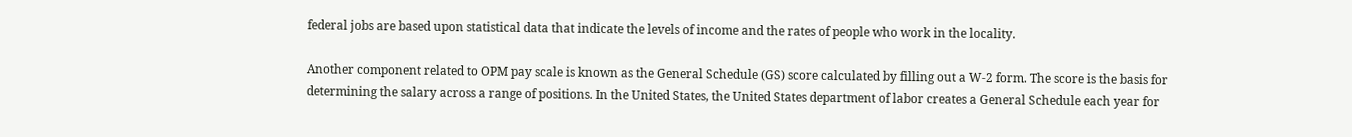federal jobs are based upon statistical data that indicate the levels of income and the rates of people who work in the locality.

Another component related to OPM pay scale is known as the General Schedule (GS) score calculated by filling out a W-2 form. The score is the basis for determining the salary across a range of positions. In the United States, the United States department of labor creates a General Schedule each year for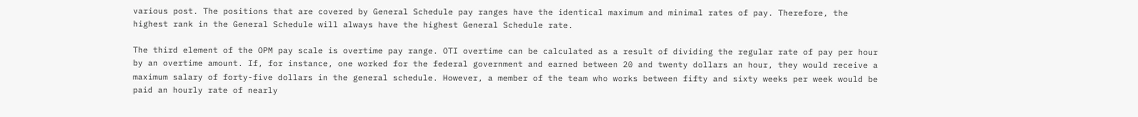various post. The positions that are covered by General Schedule pay ranges have the identical maximum and minimal rates of pay. Therefore, the highest rank in the General Schedule will always have the highest General Schedule rate.

The third element of the OPM pay scale is overtime pay range. OTI overtime can be calculated as a result of dividing the regular rate of pay per hour by an overtime amount. If, for instance, one worked for the federal government and earned between 20 and twenty dollars an hour, they would receive a maximum salary of forty-five dollars in the general schedule. However, a member of the team who works between fifty and sixty weeks per week would be paid an hourly rate of nearly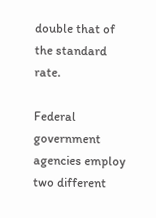double that of the standard rate.

Federal government agencies employ two different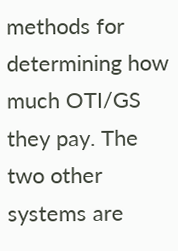methods for determining how much OTI/GS they pay. The two other systems are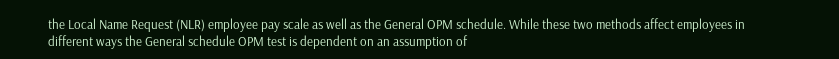the Local Name Request (NLR) employee pay scale as well as the General OPM schedule. While these two methods affect employees in different ways the General schedule OPM test is dependent on an assumption of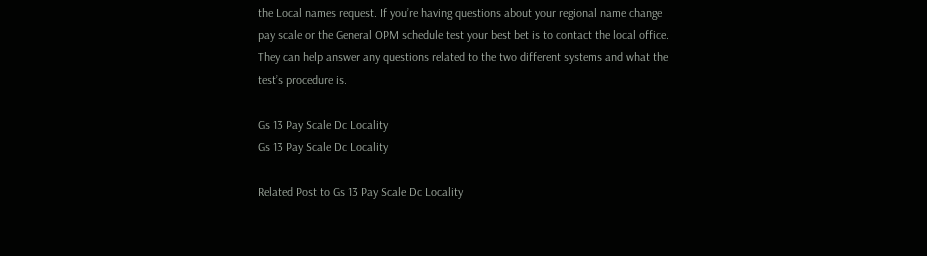the Local names request. If you’re having questions about your regional name change pay scale or the General OPM schedule test your best bet is to contact the local office. They can help answer any questions related to the two different systems and what the test’s procedure is.

Gs 13 Pay Scale Dc Locality
Gs 13 Pay Scale Dc Locality

Related Post to Gs 13 Pay Scale Dc Locality